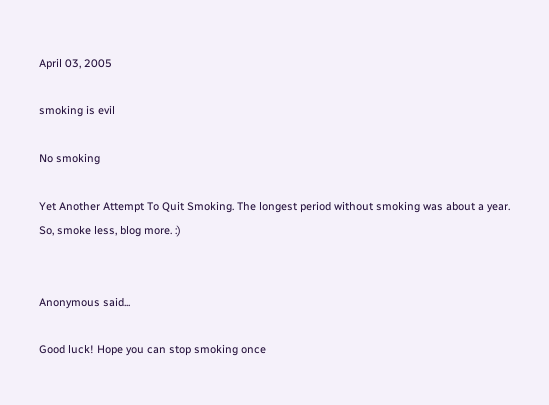April 03, 2005

smoking is evil

No smoking

Yet Another Attempt To Quit Smoking. The longest period without smoking was about a year.
So, smoke less, blog more. :)


Anonymous said...

Good luck! Hope you can stop smoking once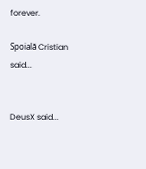forever.

Spoială Cristian said...


DeusX said...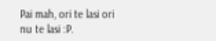Pai mah, ori te lasi ori nu te lasi :P.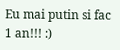Eu mai putin si fac 1 an!!! :)